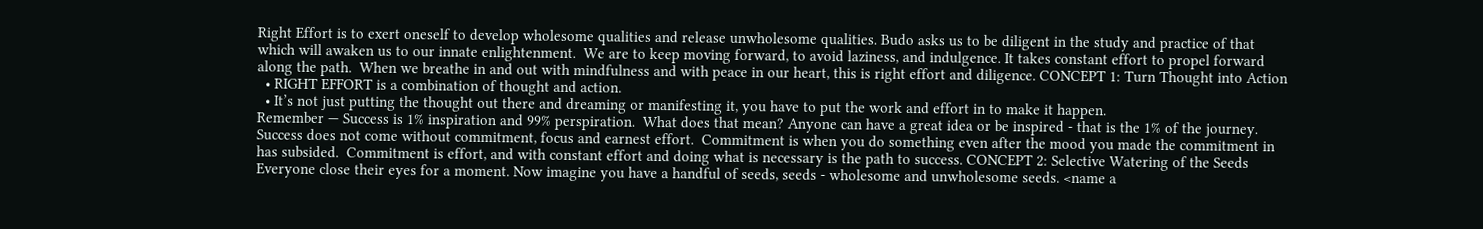Right Effort is to exert oneself to develop wholesome qualities and release unwholesome qualities. Budo asks us to be diligent in the study and practice of that which will awaken us to our innate enlightenment.  We are to keep moving forward, to avoid laziness, and indulgence. It takes constant effort to propel forward along the path.  When we breathe in and out with mindfulness and with peace in our heart, this is right effort and diligence. CONCEPT 1: Turn Thought into Action
  • RIGHT EFFORT is a combination of thought and action.
  • It’s not just putting the thought out there and dreaming or manifesting it, you have to put the work and effort in to make it happen.
Remember — Success is 1% inspiration and 99% perspiration.  What does that mean? Anyone can have a great idea or be inspired - that is the 1% of the journey.  Success does not come without commitment, focus and earnest effort.  Commitment is when you do something even after the mood you made the commitment in has subsided.  Commitment is effort, and with constant effort and doing what is necessary is the path to success. CONCEPT 2: Selective Watering of the Seeds Everyone close their eyes for a moment. Now imagine you have a handful of seeds, seeds - wholesome and unwholesome seeds. <name a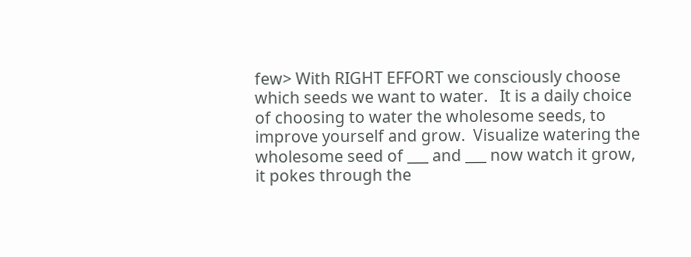few> With RIGHT EFFORT we consciously choose which seeds we want to water.   It is a daily choice of choosing to water the wholesome seeds, to improve yourself and grow.  Visualize watering the wholesome seed of ___ and ___ now watch it grow, it pokes through the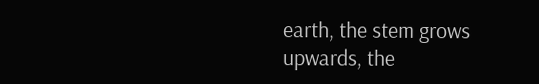earth, the stem grows upwards, the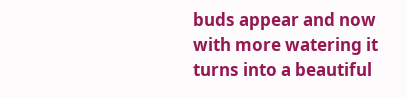buds appear and now with more watering it turns into a beautiful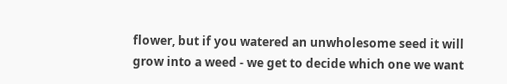flower, but if you watered an unwholesome seed it will grow into a weed - we get to decide which one we want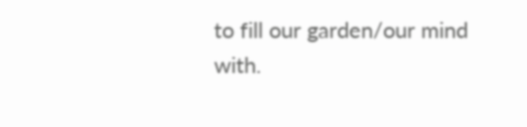to fill our garden/our mind with.